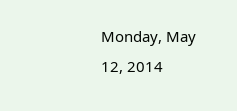Monday, May 12, 2014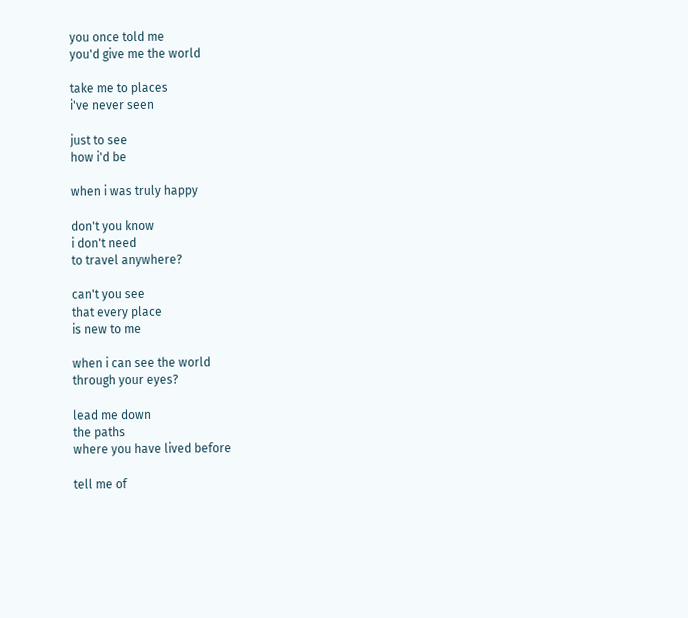you once told me
you'd give me the world

take me to places
i've never seen

just to see
how i'd be

when i was truly happy

don't you know
i don't need
to travel anywhere?

can't you see
that every place
is new to me

when i can see the world
through your eyes?

lead me down
the paths
where you have lived before

tell me of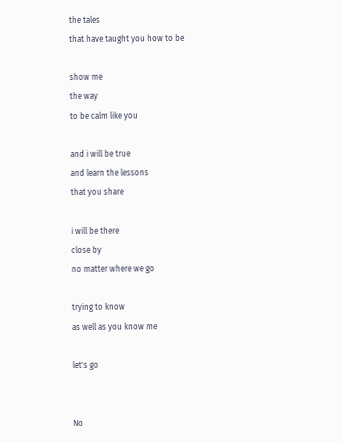the tales
that have taught you how to be

show me
the way
to be calm like you

and i will be true
and learn the lessons
that you share

i will be there
close by
no matter where we go

trying to know
as well as you know me

let's go


No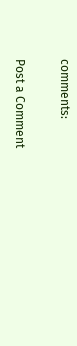comments:

Post a Comment